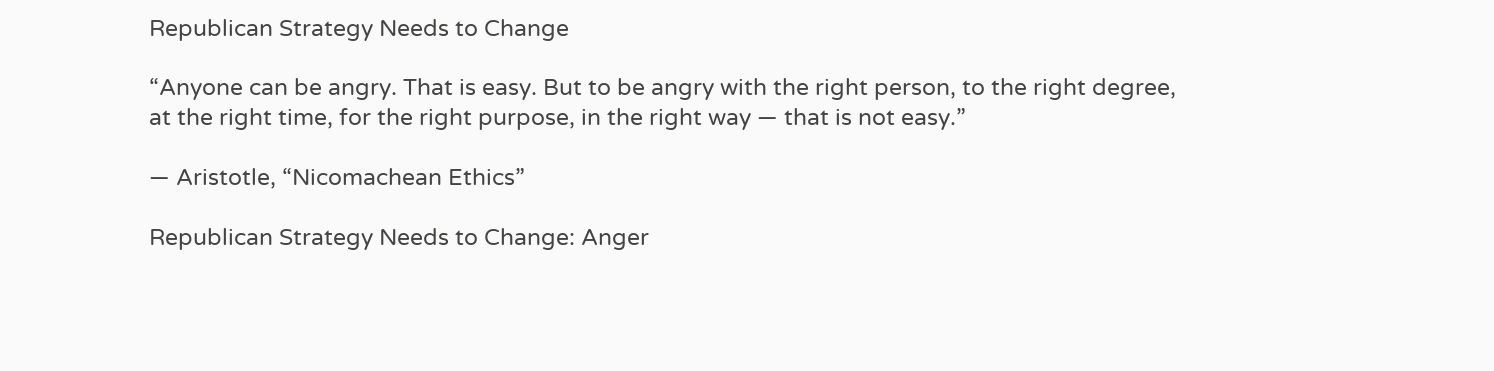Republican Strategy Needs to Change

“Anyone can be angry. That is easy. But to be angry with the right person, to the right degree, at the right time, for the right purpose, in the right way — that is not easy.”

— Aristotle, “Nicomachean Ethics”

Republican Strategy Needs to Change: Anger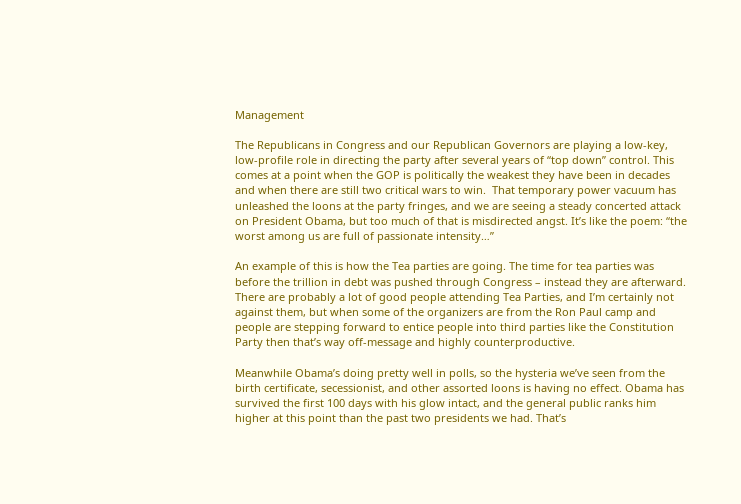Management

The Republicans in Congress and our Republican Governors are playing a low-key, low-profile role in directing the party after several years of “top down” control. This comes at a point when the GOP is politically the weakest they have been in decades and when there are still two critical wars to win.  That temporary power vacuum has unleashed the loons at the party fringes, and we are seeing a steady concerted attack on President Obama, but too much of that is misdirected angst. It’s like the poem: “the worst among us are full of passionate intensity…”

An example of this is how the Tea parties are going. The time for tea parties was before the trillion in debt was pushed through Congress – instead they are afterward. There are probably a lot of good people attending Tea Parties, and I’m certainly not against them, but when some of the organizers are from the Ron Paul camp and people are stepping forward to entice people into third parties like the Constitution Party then that’s way off-message and highly counterproductive.

Meanwhile Obama’s doing pretty well in polls, so the hysteria we’ve seen from the birth certificate, secessionist, and other assorted loons is having no effect. Obama has survived the first 100 days with his glow intact, and the general public ranks him higher at this point than the past two presidents we had. That’s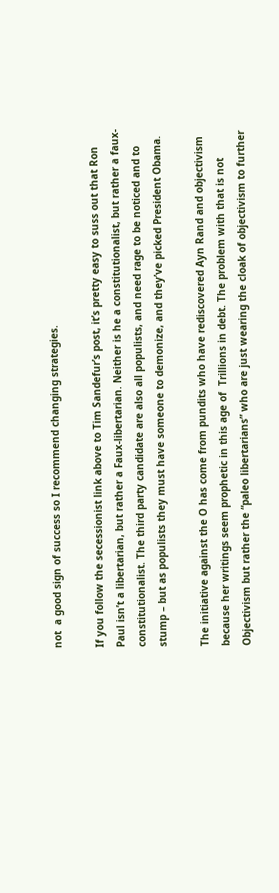not  a good sign of success so I recommend changing strategies.

If you follow the secessionist link above to Tim Sandefur’s post, it’s pretty easy to suss out that Ron Paul isn’t a libertarian, but rather a Faux-libertarian. Neither is he a constitutionalist, but rather a faux-constitutionalist. The third party candidate are also all populists, and need rage to be noticed and to stump – but as populists they must have someone to demonize, and they’ve picked President Obama.

The initiative against the O has come from pundits who have rediscovered Ayn Rand and objectivism because her writings seem prophetic in this age of  Trillions in debt. The problem with that is not Objectivism but rather the “paleo libertarians” who are just wearing the cloak of objectivism to further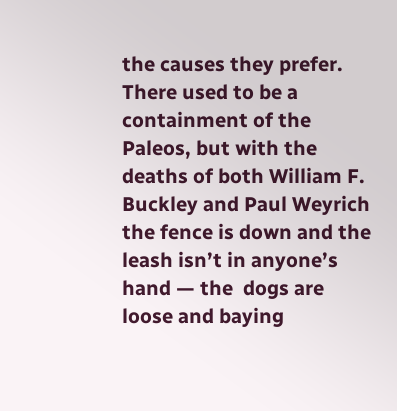the causes they prefer. There used to be a containment of the Paleos, but with the deaths of both William F. Buckley and Paul Weyrich the fence is down and the leash isn’t in anyone’s hand — the  dogs are loose and baying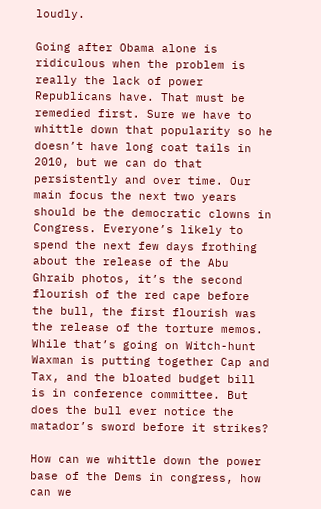loudly.

Going after Obama alone is ridiculous when the problem is really the lack of power Republicans have. That must be remedied first. Sure we have to whittle down that popularity so he doesn’t have long coat tails in 2010, but we can do that persistently and over time. Our main focus the next two years should be the democratic clowns in Congress. Everyone’s likely to spend the next few days frothing about the release of the Abu Ghraib photos, it’s the second flourish of the red cape before the bull, the first flourish was the release of the torture memos. While that’s going on Witch-hunt Waxman is putting together Cap and Tax, and the bloated budget bill is in conference committee. But does the bull ever notice the matador’s sword before it strikes?

How can we whittle down the power base of the Dems in congress, how can we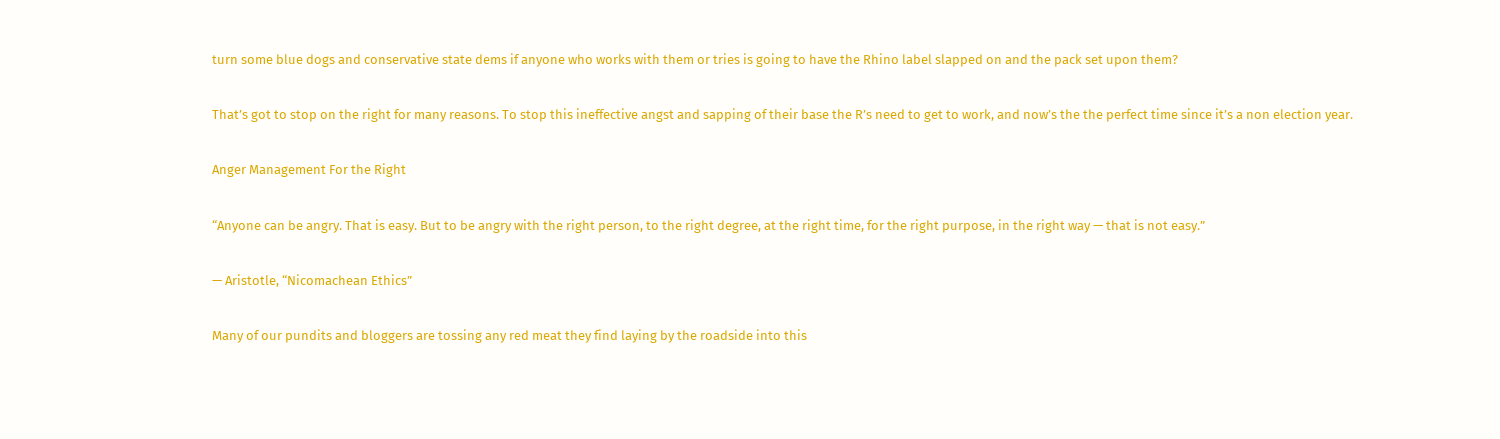turn some blue dogs and conservative state dems if anyone who works with them or tries is going to have the Rhino label slapped on and the pack set upon them?

That’s got to stop on the right for many reasons. To stop this ineffective angst and sapping of their base the R’s need to get to work, and now’s the the perfect time since it’s a non election year.

Anger Management For the Right

“Anyone can be angry. That is easy. But to be angry with the right person, to the right degree, at the right time, for the right purpose, in the right way — that is not easy.”

— Aristotle, “Nicomachean Ethics”

Many of our pundits and bloggers are tossing any red meat they find laying by the roadside into this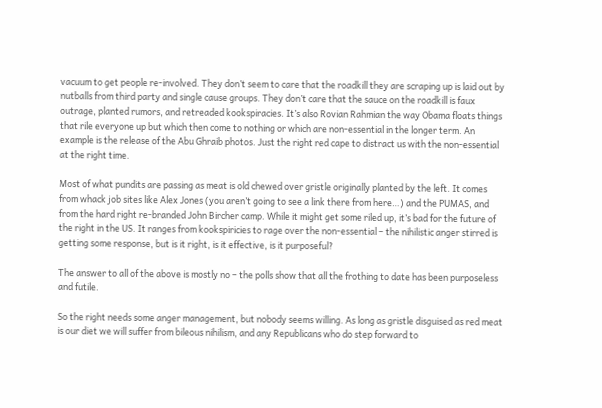vacuum to get people re-involved. They don’t seem to care that the roadkill they are scraping up is laid out by nutballs from third party and single cause groups. They don’t care that the sauce on the roadkill is faux outrage, planted rumors, and retreaded kookspiracies. It’s also Rovian Rahmian the way Obama floats things that rile everyone up but which then come to nothing or which are non-essential in the longer term. An example is the release of the Abu Ghraib photos. Just the right red cape to distract us with the non-essential at the right time.

Most of what pundits are passing as meat is old chewed over gristle originally planted by the left. It comes from whack job sites like Alex Jones (you aren’t going to see a link there from here…) and the PUMAS, and from the hard right re-branded John Bircher camp. While it might get some riled up, it’s bad for the future of the right in the US. It ranges from kookspiricies to rage over the non-essential – the nihilistic anger stirred is getting some response, but is it right, is it effective, is it purposeful?

The answer to all of the above is mostly no – the polls show that all the frothing to date has been purposeless and futile.

So the right needs some anger management, but nobody seems willing. As long as gristle disguised as red meat is our diet we will suffer from bileous nihilism, and any Republicans who do step forward to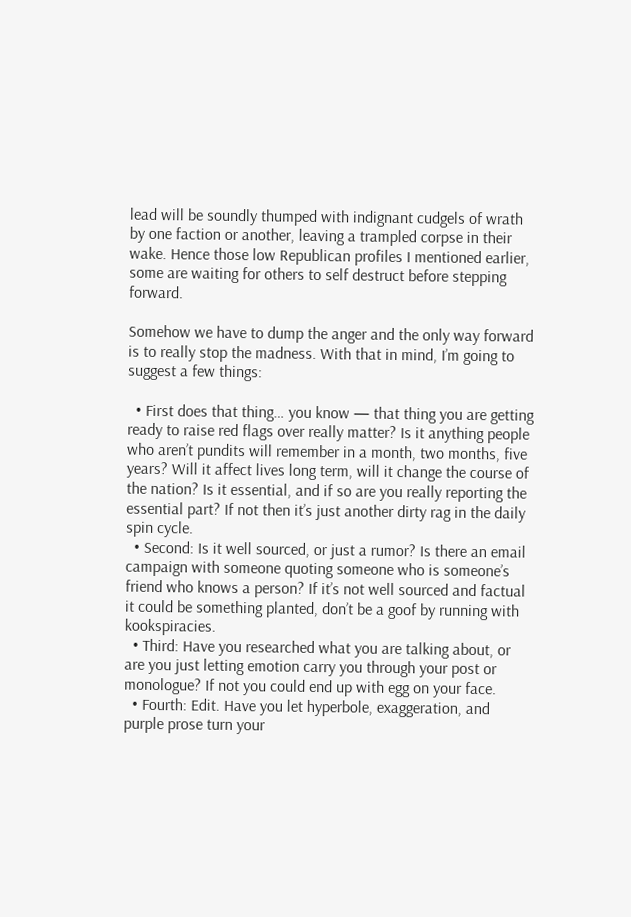lead will be soundly thumped with indignant cudgels of wrath by one faction or another, leaving a trampled corpse in their wake. Hence those low Republican profiles I mentioned earlier, some are waiting for others to self destruct before stepping forward.

Somehow we have to dump the anger and the only way forward is to really stop the madness. With that in mind, I’m going to suggest a few things:

  • First does that thing… you know — that thing you are getting ready to raise red flags over really matter? Is it anything people who aren’t pundits will remember in a month, two months, five years? Will it affect lives long term, will it change the course of the nation? Is it essential, and if so are you really reporting the essential part? If not then it’s just another dirty rag in the daily spin cycle.
  • Second: Is it well sourced, or just a rumor? Is there an email campaign with someone quoting someone who is someone’s friend who knows a person? If it’s not well sourced and factual it could be something planted, don’t be a goof by running with kookspiracies.
  • Third: Have you researched what you are talking about, or are you just letting emotion carry you through your post or monologue? If not you could end up with egg on your face.
  • Fourth: Edit. Have you let hyperbole, exaggeration, and purple prose turn your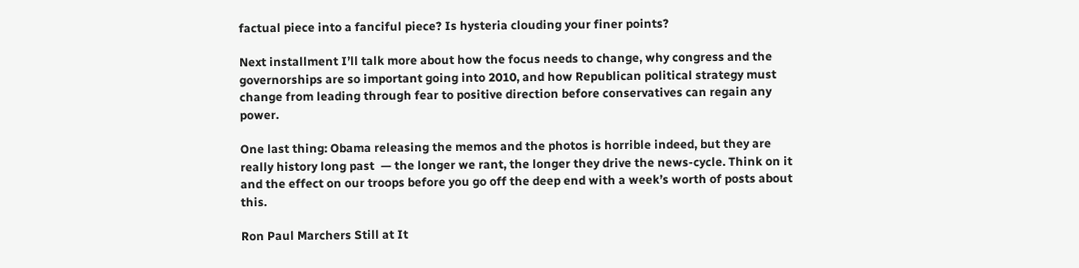factual piece into a fanciful piece? Is hysteria clouding your finer points?

Next installment I’ll talk more about how the focus needs to change, why congress and the governorships are so important going into 2010, and how Republican political strategy must change from leading through fear to positive direction before conservatives can regain any power.

One last thing: Obama releasing the memos and the photos is horrible indeed, but they are really history long past  — the longer we rant, the longer they drive the news-cycle. Think on it and the effect on our troops before you go off the deep end with a week’s worth of posts about this.

Ron Paul Marchers Still at It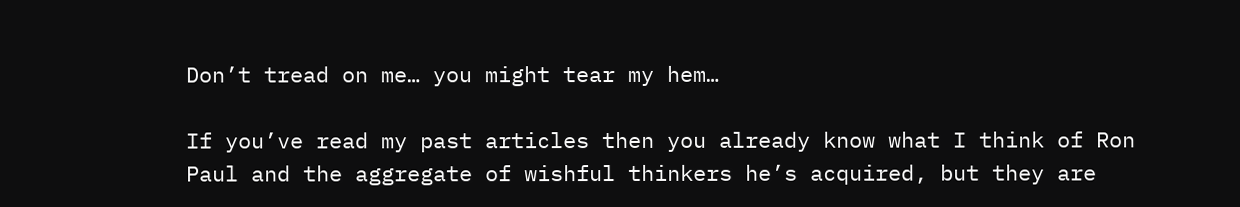Don’t tread on me… you might tear my hem…

If you’ve read my past articles then you already know what I think of Ron Paul and the aggregate of wishful thinkers he’s acquired, but they are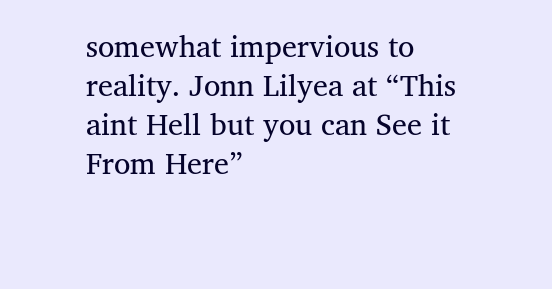somewhat impervious to reality. Jonn Lilyea at “This aint Hell but you can See it From Here”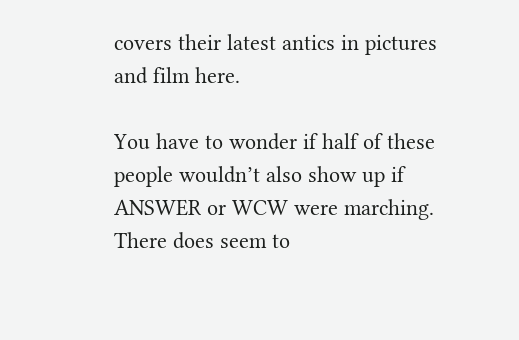covers their latest antics in pictures and film here.

You have to wonder if half of these people wouldn’t also show up if ANSWER or WCW were marching. There does seem to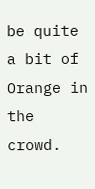be quite a bit of Orange in the crowd.